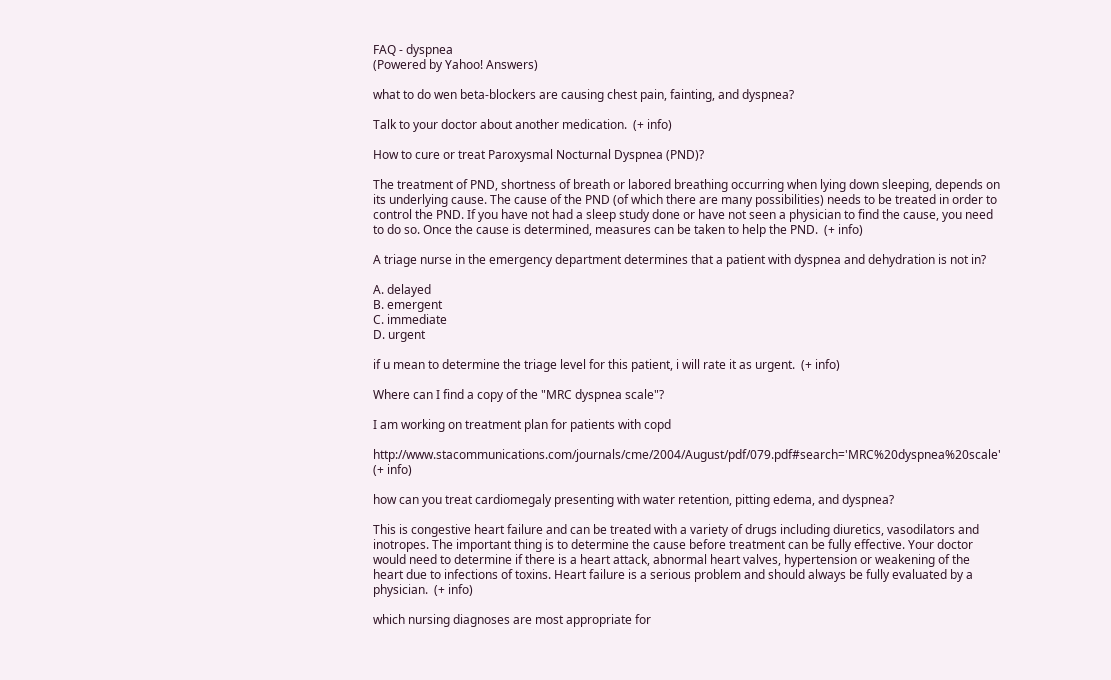FAQ - dyspnea
(Powered by Yahoo! Answers)

what to do wen beta-blockers are causing chest pain, fainting, and dyspnea?

Talk to your doctor about another medication.  (+ info)

How to cure or treat Paroxysmal Nocturnal Dyspnea (PND)?

The treatment of PND, shortness of breath or labored breathing occurring when lying down sleeping, depends on its underlying cause. The cause of the PND (of which there are many possibilities) needs to be treated in order to control the PND. If you have not had a sleep study done or have not seen a physician to find the cause, you need to do so. Once the cause is determined, measures can be taken to help the PND.  (+ info)

A triage nurse in the emergency department determines that a patient with dyspnea and dehydration is not in?

A. delayed
B. emergent
C. immediate
D. urgent

if u mean to determine the triage level for this patient, i will rate it as urgent.  (+ info)

Where can I find a copy of the "MRC dyspnea scale"?

I am working on treatment plan for patients with copd

http://www.stacommunications.com/journals/cme/2004/August/pdf/079.pdf#search='MRC%20dyspnea%20scale'  (+ info)

how can you treat cardiomegaly presenting with water retention, pitting edema, and dyspnea?

This is congestive heart failure and can be treated with a variety of drugs including diuretics, vasodilators and inotropes. The important thing is to determine the cause before treatment can be fully effective. Your doctor would need to determine if there is a heart attack, abnormal heart valves, hypertension or weakening of the heart due to infections of toxins. Heart failure is a serious problem and should always be fully evaluated by a physician.  (+ info)

which nursing diagnoses are most appropriate for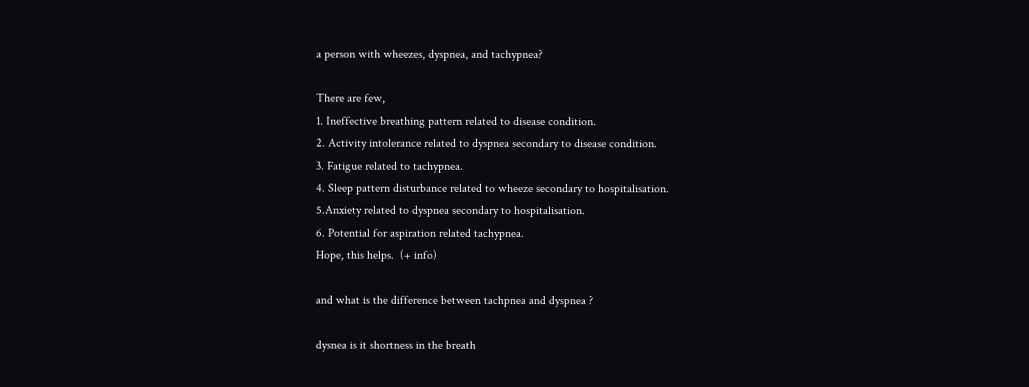a person with wheezes, dyspnea, and tachypnea?

There are few,
1. Ineffective breathing pattern related to disease condition.
2. Activity intolerance related to dyspnea secondary to disease condition.
3. Fatigue related to tachypnea.
4. Sleep pattern disturbance related to wheeze secondary to hospitalisation.
5.Anxiety related to dyspnea secondary to hospitalisation.
6. Potential for aspiration related tachypnea.
Hope, this helps.  (+ info)

and what is the difference between tachpnea and dyspnea ?

dysnea is it shortness in the breath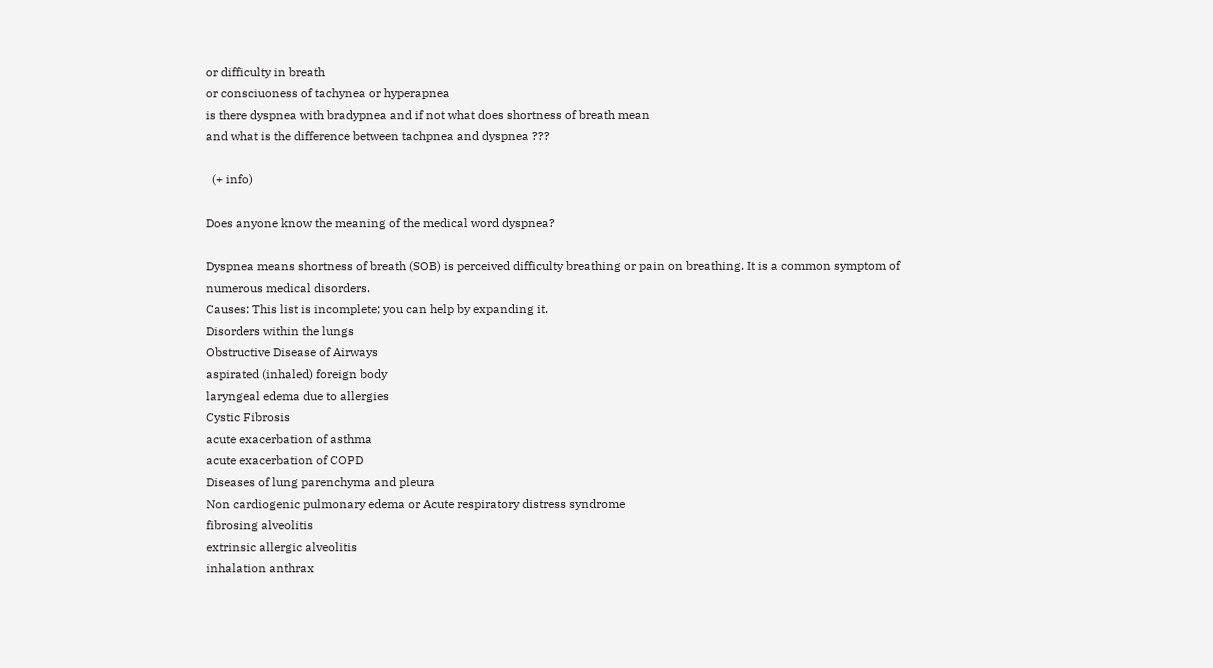or difficulty in breath
or consciuoness of tachynea or hyperapnea
is there dyspnea with bradypnea and if not what does shortness of breath mean
and what is the difference between tachpnea and dyspnea ???

  (+ info)

Does anyone know the meaning of the medical word dyspnea?

Dyspnea means shortness of breath (SOB) is perceived difficulty breathing or pain on breathing. It is a common symptom of numerous medical disorders.
Causes: This list is incomplete; you can help by expanding it.
Disorders within the lungs
Obstructive Disease of Airways
aspirated (inhaled) foreign body
laryngeal edema due to allergies
Cystic Fibrosis
acute exacerbation of asthma
acute exacerbation of COPD
Diseases of lung parenchyma and pleura
Non cardiogenic pulmonary edema or Acute respiratory distress syndrome
fibrosing alveolitis
extrinsic allergic alveolitis
inhalation anthrax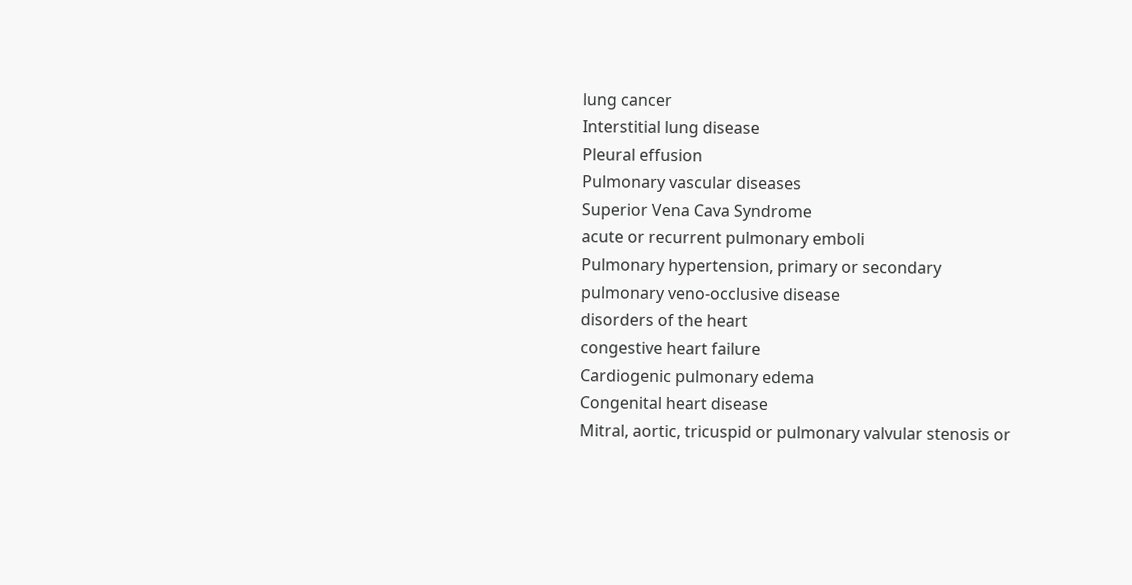lung cancer
Interstitial lung disease
Pleural effusion
Pulmonary vascular diseases
Superior Vena Cava Syndrome
acute or recurrent pulmonary emboli
Pulmonary hypertension, primary or secondary
pulmonary veno-occlusive disease
disorders of the heart
congestive heart failure
Cardiogenic pulmonary edema
Congenital heart disease
Mitral, aortic, tricuspid or pulmonary valvular stenosis or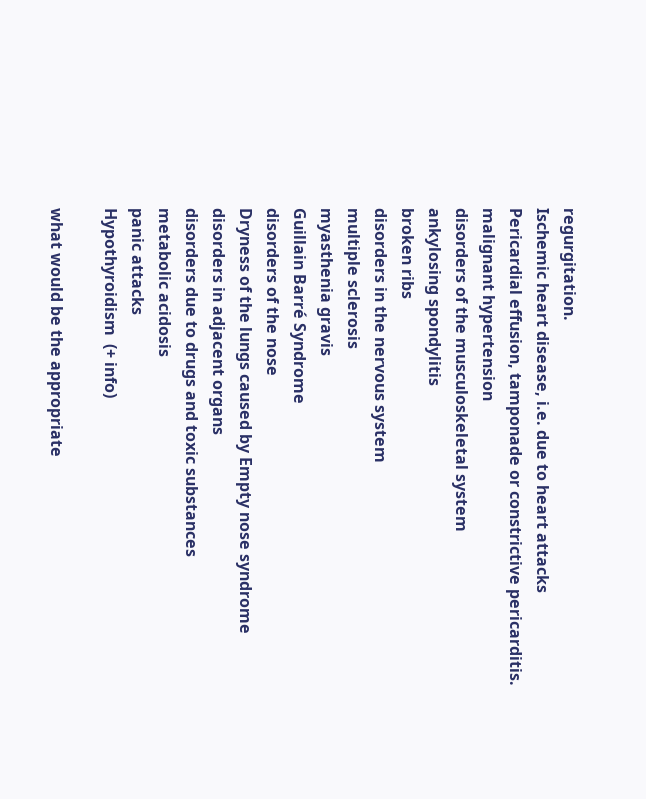regurgitation.
Ischemic heart disease, i.e. due to heart attacks
Pericardial effusion, tamponade or constrictive pericarditis.
malignant hypertension
disorders of the musculoskeletal system
ankylosing spondylitis
broken ribs
disorders in the nervous system
multiple sclerosis
myasthenia gravis
Guillain Barré Syndrome
disorders of the nose
Dryness of the lungs caused by Empty nose syndrome
disorders in adjacent organs
disorders due to drugs and toxic substances
metabolic acidosis
panic attacks
Hypothyroidism  (+ info)

what would be the appropriate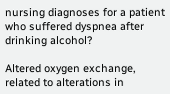nursing diagnoses for a patient who suffered dyspnea after drinking alcohol?

Altered oxygen exchange, related to alterations in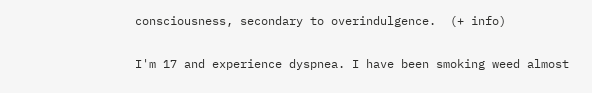consciousness, secondary to overindulgence.  (+ info)

I'm 17 and experience dyspnea. I have been smoking weed almost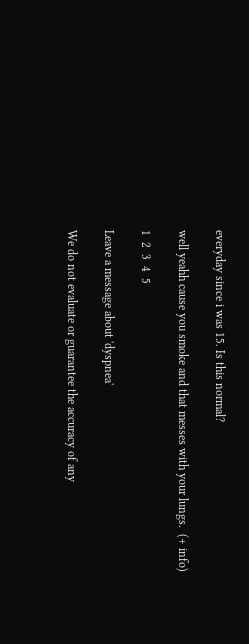everyday since i was 15. Is this normal?

well yeahh cause you smoke and that messes with your lungs.  (+ info)

1  2  3  4  5

Leave a message about 'dyspnea'

We do not evaluate or guarantee the accuracy of any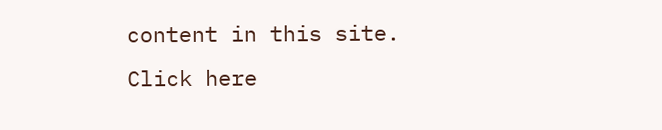content in this site. Click here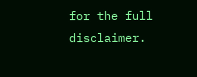for the full disclaimer.